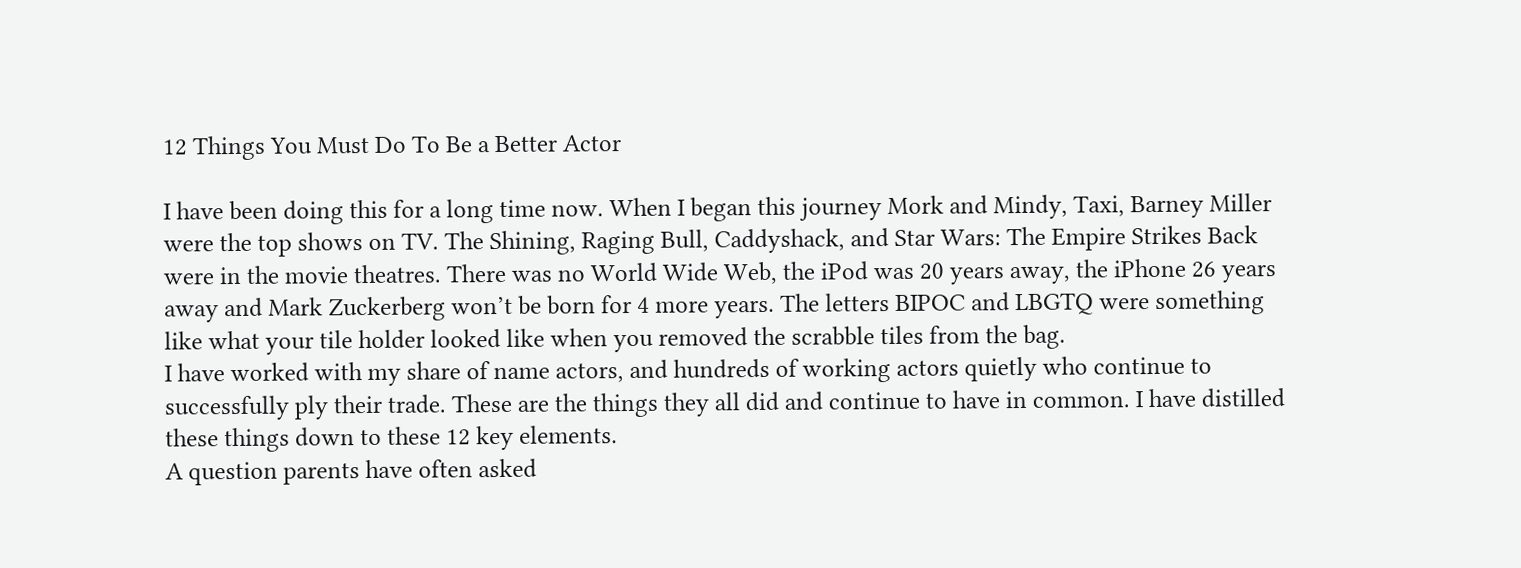12 Things You Must Do To Be a Better Actor

I have been doing this for a long time now. When I began this journey Mork and Mindy, Taxi, Barney Miller were the top shows on TV. The Shining, Raging Bull, Caddyshack, and Star Wars: The Empire Strikes Back were in the movie theatres. There was no World Wide Web, the iPod was 20 years away, the iPhone 26 years away and Mark Zuckerberg won’t be born for 4 more years. The letters BIPOC and LBGTQ were something like what your tile holder looked like when you removed the scrabble tiles from the bag.
I have worked with my share of name actors, and hundreds of working actors quietly who continue to successfully ply their trade. These are the things they all did and continue to have in common. I have distilled these things down to these 12 key elements.
A question parents have often asked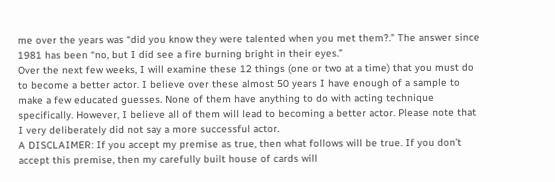me over the years was “did you know they were talented when you met them?.” The answer since 1981 has been “no, but I did see a fire burning bright in their eyes.”
Over the next few weeks, I will examine these 12 things (one or two at a time) that you must do to become a better actor. I believe over these almost 50 years I have enough of a sample to make a few educated guesses. None of them have anything to do with acting technique specifically. However, I believe all of them will lead to becoming a better actor. Please note that I very deliberately did not say a more successful actor.
A DISCLAIMER: If you accept my premise as true, then what follows will be true. If you don’t accept this premise, then my carefully built house of cards will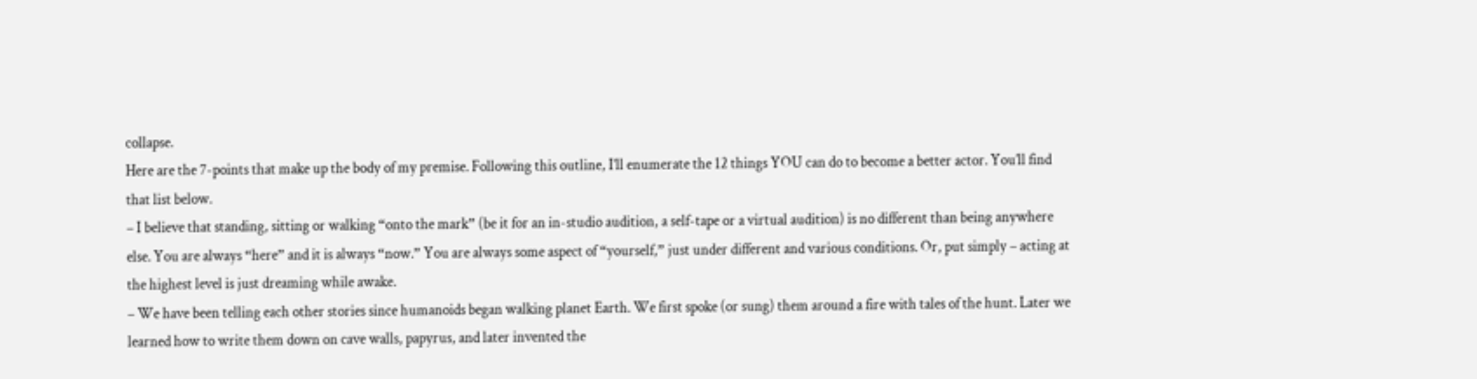collapse.
Here are the 7-points that make up the body of my premise. Following this outline, I’ll enumerate the 12 things YOU can do to become a better actor. You’ll find that list below.
– I believe that standing, sitting or walking “onto the mark” (be it for an in-studio audition, a self-tape or a virtual audition) is no different than being anywhere else. You are always “here” and it is always “now.” You are always some aspect of “yourself,” just under different and various conditions. Or, put simply – acting at the highest level is just dreaming while awake.
– We have been telling each other stories since humanoids began walking planet Earth. We first spoke (or sung) them around a fire with tales of the hunt. Later we learned how to write them down on cave walls, papyrus, and later invented the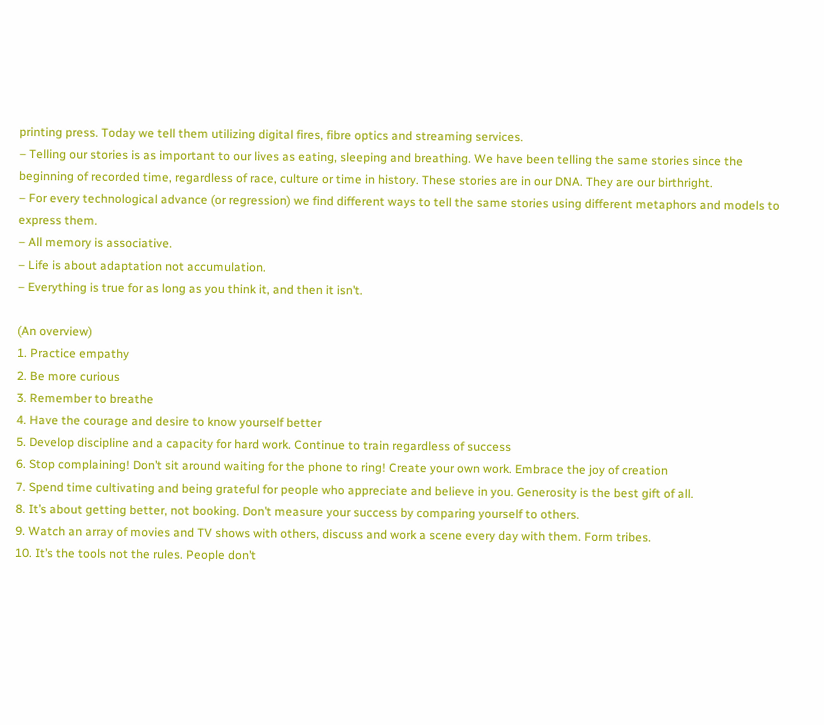printing press. Today we tell them utilizing digital fires, fibre optics and streaming services.
– Telling our stories is as important to our lives as eating, sleeping and breathing. We have been telling the same stories since the beginning of recorded time, regardless of race, culture or time in history. These stories are in our DNA. They are our birthright.
– For every technological advance (or regression) we find different ways to tell the same stories using different metaphors and models to express them.
– All memory is associative.
– Life is about adaptation not accumulation.
– Everything is true for as long as you think it, and then it isn’t.

(An overview)
1. Practice empathy
2. Be more curious
3. Remember to breathe
4. Have the courage and desire to know yourself better
5. Develop discipline and a capacity for hard work. Continue to train regardless of success
6. Stop complaining! Don’t sit around waiting for the phone to ring! Create your own work. Embrace the joy of creation
7. Spend time cultivating and being grateful for people who appreciate and believe in you. Generosity is the best gift of all.
8. It’s about getting better, not booking. Don’t measure your success by comparing yourself to others.
9. Watch an array of movies and TV shows with others, discuss and work a scene every day with them. Form tribes.
10. It’s the tools not the rules. People don’t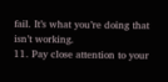fail. It’s what you’re doing that isn’t working.
11. Pay close attention to your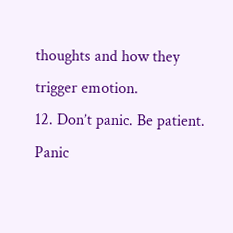thoughts and how they trigger emotion.
12. Don’t panic. Be patient. Panic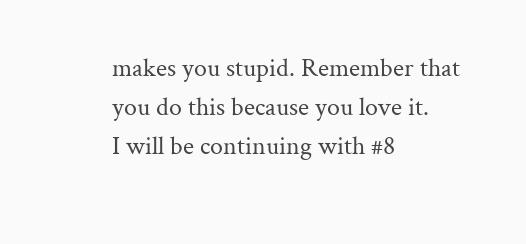makes you stupid. Remember that you do this because you love it.
I will be continuing with #8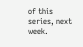of this series, next week.